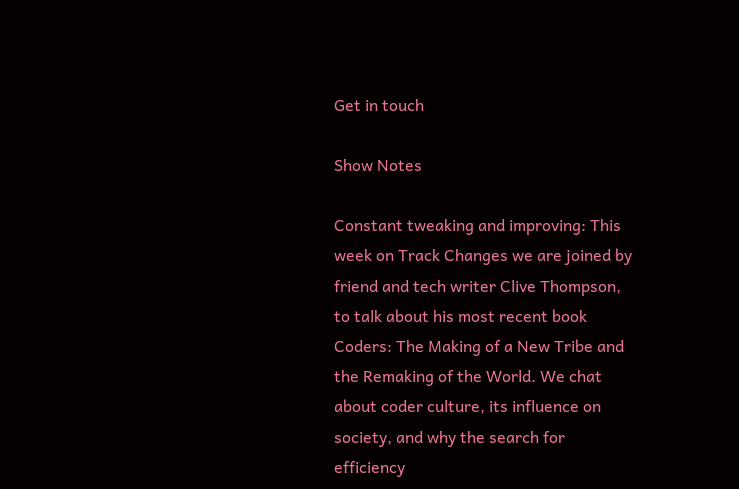Get in touch

Show Notes

Constant tweaking and improving: This week on Track Changes we are joined by friend and tech writer Clive Thompson, to talk about his most recent book Coders: The Making of a New Tribe and the Remaking of the World. We chat about coder culture, its influence on society, and why the search for efficiency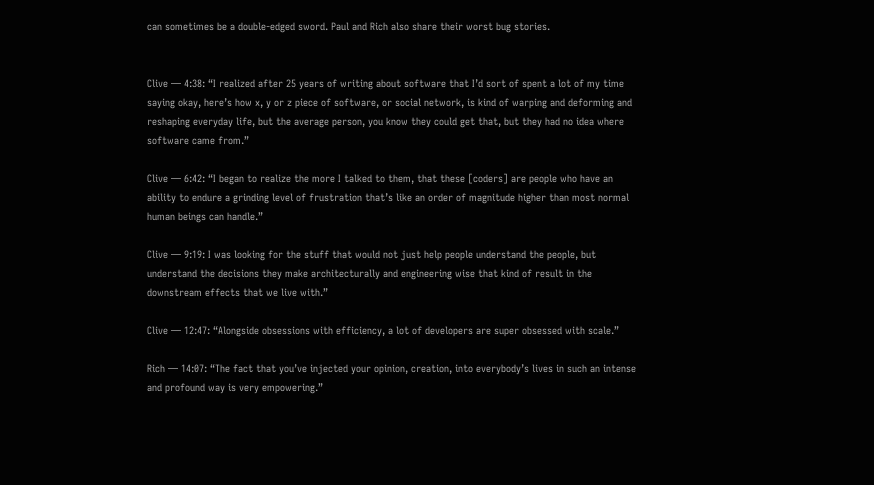can sometimes be a double-edged sword. Paul and Rich also share their worst bug stories.


Clive — 4:38: “I realized after 25 years of writing about software that I’d sort of spent a lot of my time saying okay, here’s how x, y or z piece of software, or social network, is kind of warping and deforming and reshaping everyday life, but the average person, you know they could get that, but they had no idea where software came from.”

Clive — 6:42: “I began to realize the more I talked to them, that these [coders] are people who have an ability to endure a grinding level of frustration that’s like an order of magnitude higher than most normal human beings can handle.”

Clive — 9:19: I was looking for the stuff that would not just help people understand the people, but understand the decisions they make architecturally and engineering wise that kind of result in the downstream effects that we live with.”

Clive — 12:47: “Alongside obsessions with efficiency, a lot of developers are super obsessed with scale.”

Rich — 14:07: “The fact that you’ve injected your opinion, creation, into everybody’s lives in such an intense and profound way is very empowering.”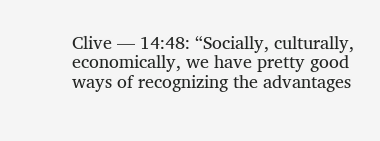Clive — 14:48: “Socially, culturally, economically, we have pretty good ways of recognizing the advantages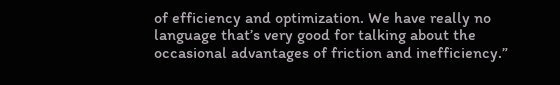of efficiency and optimization. We have really no language that’s very good for talking about the occasional advantages of friction and inefficiency.”